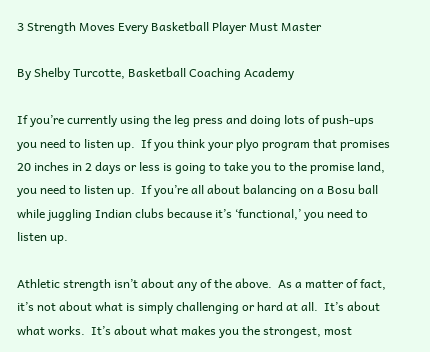3 Strength Moves Every Basketball Player Must Master

By Shelby Turcotte, Basketball Coaching Academy

If you’re currently using the leg press and doing lots of push-ups you need to listen up.  If you think your plyo program that promises 20 inches in 2 days or less is going to take you to the promise land, you need to listen up.  If you’re all about balancing on a Bosu ball while juggling Indian clubs because it’s ‘functional,’ you need to listen up.

Athletic strength isn’t about any of the above.  As a matter of fact, it’s not about what is simply challenging or hard at all.  It’s about what works.  It’s about what makes you the strongest, most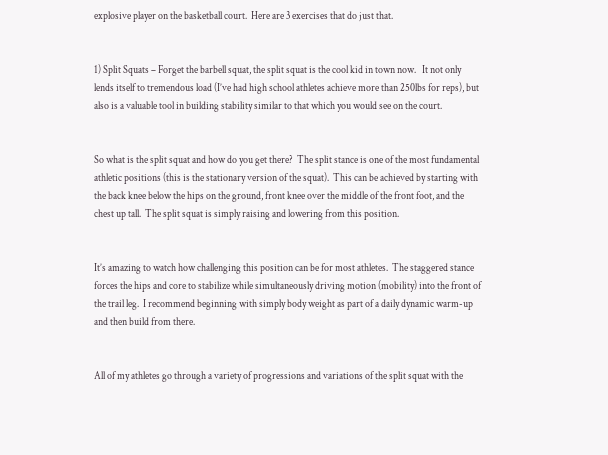explosive player on the basketball court.  Here are 3 exercises that do just that.


1) Split Squats – Forget the barbell squat, the split squat is the cool kid in town now.   It not only lends itself to tremendous load (I’ve had high school athletes achieve more than 250lbs for reps), but also is a valuable tool in building stability similar to that which you would see on the court.


So what is the split squat and how do you get there?  The split stance is one of the most fundamental athletic positions (this is the stationary version of the squat).  This can be achieved by starting with the back knee below the hips on the ground, front knee over the middle of the front foot, and the chest up tall.  The split squat is simply raising and lowering from this position.


It’s amazing to watch how challenging this position can be for most athletes.  The staggered stance forces the hips and core to stabilize while simultaneously driving motion (mobility) into the front of the trail leg.  I recommend beginning with simply body weight as part of a daily dynamic warm-up and then build from there.


All of my athletes go through a variety of progressions and variations of the split squat with the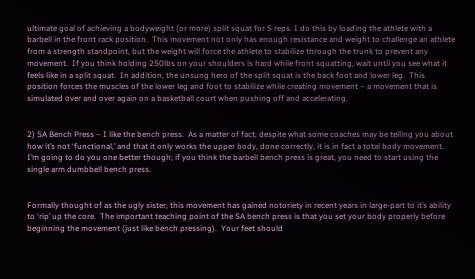ultimate goal of achieving a bodyweight (or more) split squat for 5 reps. I do this by loading the athlete with a barbell in the front rack position.  This movement not only has enough resistance and weight to challenge an athlete from a strength standpoint, but the weight will force the athlete to stabilize through the trunk to prevent any movement.  If you think holding 250lbs on your shoulders is hard while front squatting, wait until you see what it feels like in a split squat.  In addition, the unsung hero of the split squat is the back foot and lower leg.  This position forces the muscles of the lower leg and foot to stabilize while creating movement – a movement that is simulated over and over again on a basketball court when pushing off and accelerating.


2) SA Bench Press – I like the bench press.  As a matter of fact, despite what some coaches may be telling you about how it’s not ‘functional,’ and that it only works the upper body, done correctly, it is in fact a total body movement.  I’m going to do you one better though; if you think the barbell bench press is great, you need to start using the single arm dumbbell bench press.


Formally thought of as the ugly sister, this movement has gained notoriety in recent years in large-part to it’s ability to ‘rip’ up the core.  The important teaching point of the SA bench press is that you set your body properly before beginning the movement (just like bench pressing).  Your feet should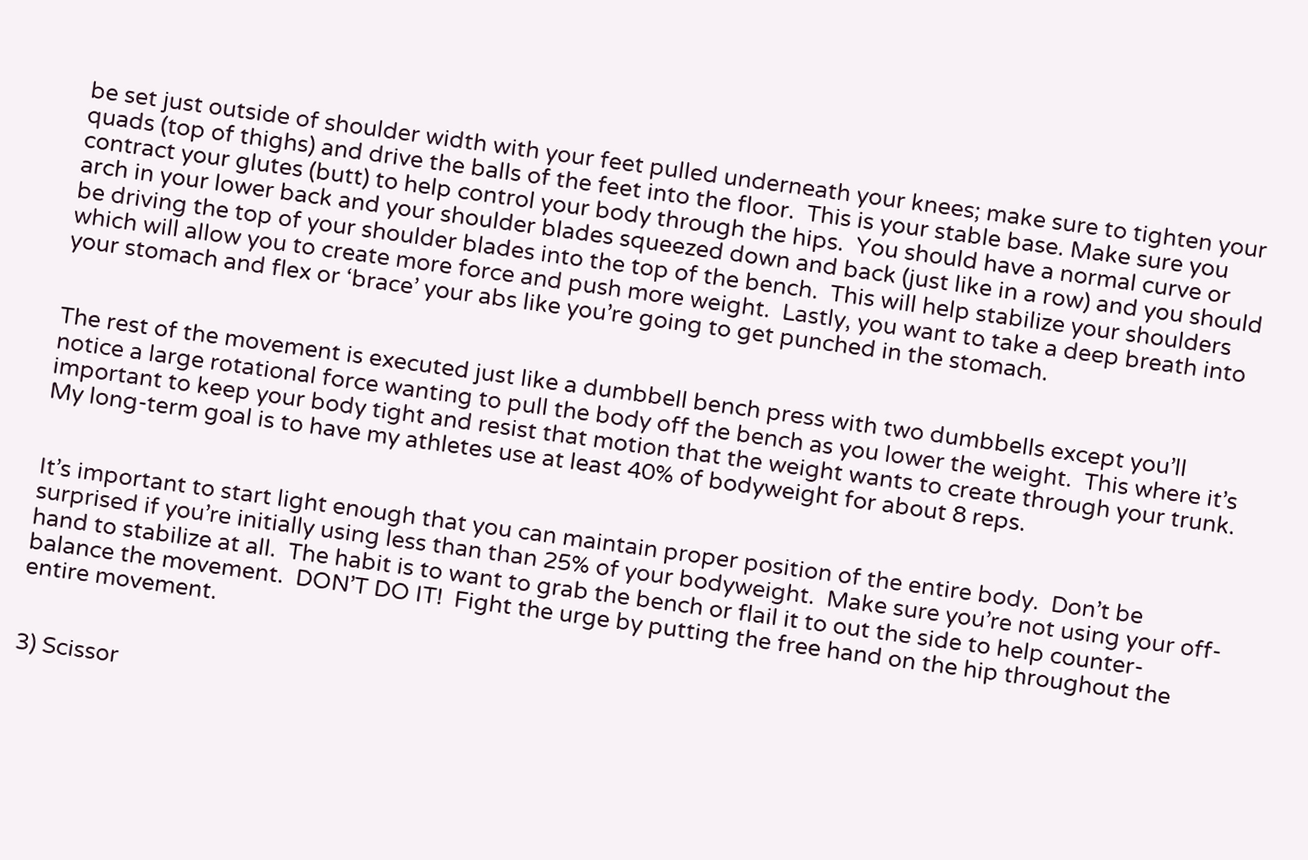be set just outside of shoulder width with your feet pulled underneath your knees; make sure to tighten your quads (top of thighs) and drive the balls of the feet into the floor.  This is your stable base. Make sure you contract your glutes (butt) to help control your body through the hips.  You should have a normal curve or arch in your lower back and your shoulder blades squeezed down and back (just like in a row) and you should be driving the top of your shoulder blades into the top of the bench.  This will help stabilize your shoulders which will allow you to create more force and push more weight.  Lastly, you want to take a deep breath into your stomach and flex or ‘brace’ your abs like you’re going to get punched in the stomach.


The rest of the movement is executed just like a dumbbell bench press with two dumbbells except you’ll notice a large rotational force wanting to pull the body off the bench as you lower the weight.  This where it’s important to keep your body tight and resist that motion that the weight wants to create through your trunk.  My long-term goal is to have my athletes use at least 40% of bodyweight for about 8 reps.


It’s important to start light enough that you can maintain proper position of the entire body.  Don’t be surprised if you’re initially using less than than 25% of your bodyweight.  Make sure you’re not using your off-hand to stabilize at all.  The habit is to want to grab the bench or flail it to out the side to help counter-balance the movement.  DON’T DO IT!  Fight the urge by putting the free hand on the hip throughout the entire movement.


3) Scissor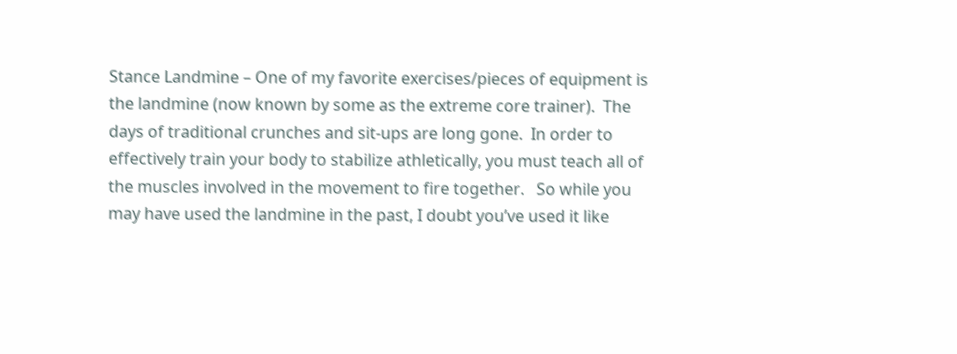Stance Landmine – One of my favorite exercises/pieces of equipment is the landmine (now known by some as the extreme core trainer).  The days of traditional crunches and sit-ups are long gone.  In order to effectively train your body to stabilize athletically, you must teach all of the muscles involved in the movement to fire together.   So while you may have used the landmine in the past, I doubt you’ve used it like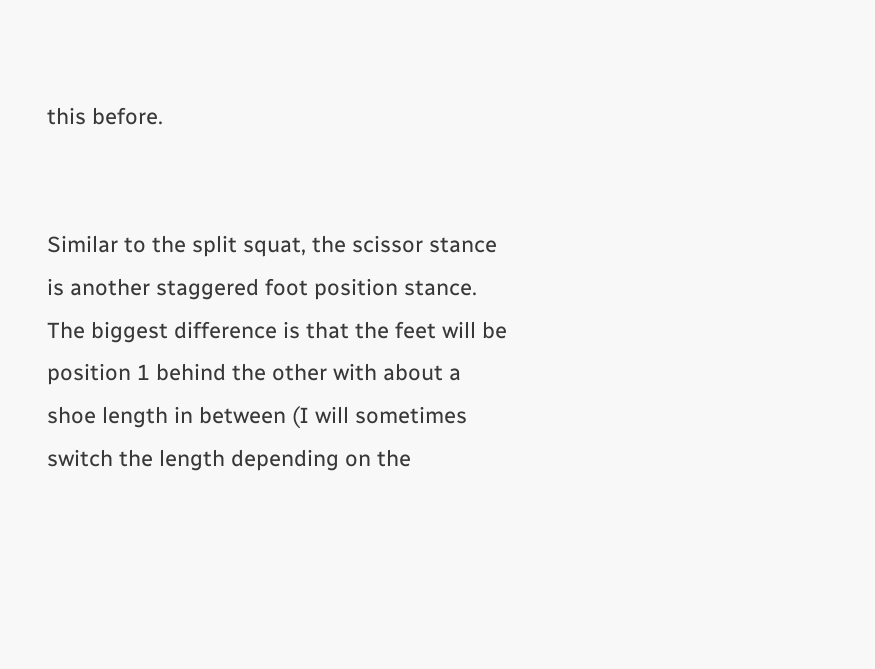this before.


Similar to the split squat, the scissor stance is another staggered foot position stance.  The biggest difference is that the feet will be position 1 behind the other with about a shoe length in between (I will sometimes switch the length depending on the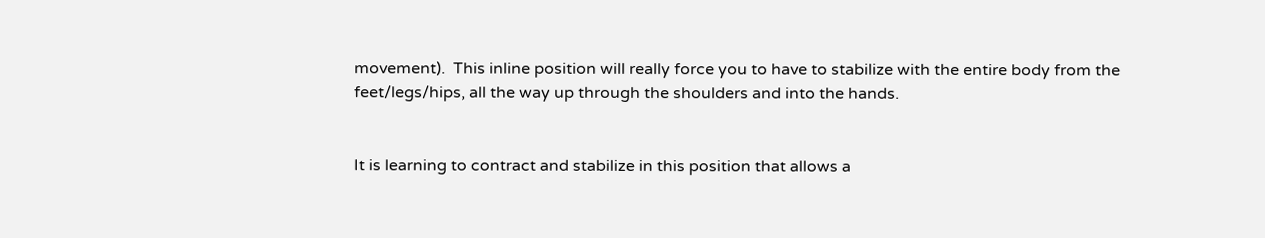movement).  This inline position will really force you to have to stabilize with the entire body from the feet/legs/hips, all the way up through the shoulders and into the hands.


It is learning to contract and stabilize in this position that allows a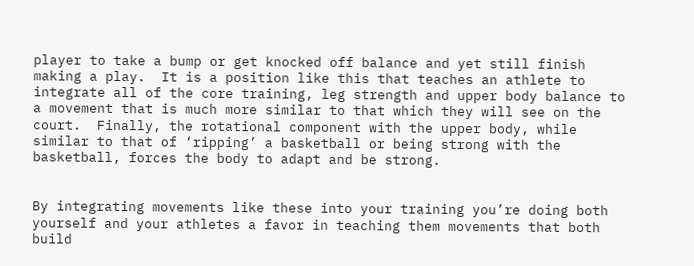player to take a bump or get knocked off balance and yet still finish making a play.  It is a position like this that teaches an athlete to integrate all of the core training, leg strength and upper body balance to a movement that is much more similar to that which they will see on the court.  Finally, the rotational component with the upper body, while similar to that of ‘ripping’ a basketball or being strong with the basketball, forces the body to adapt and be strong.


By integrating movements like these into your training you’re doing both yourself and your athletes a favor in teaching them movements that both build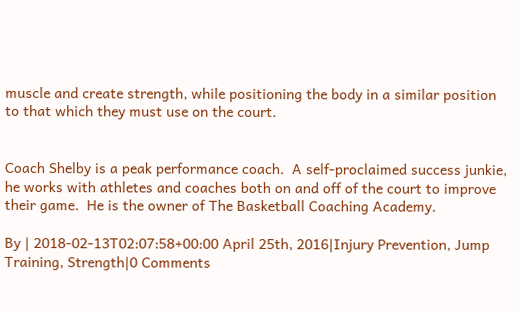muscle and create strength, while positioning the body in a similar position to that which they must use on the court.


Coach Shelby is a peak performance coach.  A self-proclaimed success junkie, he works with athletes and coaches both on and off of the court to improve their game.  He is the owner of The Basketball Coaching Academy.

By | 2018-02-13T02:07:58+00:00 April 25th, 2016|Injury Prevention, Jump Training, Strength|0 Comments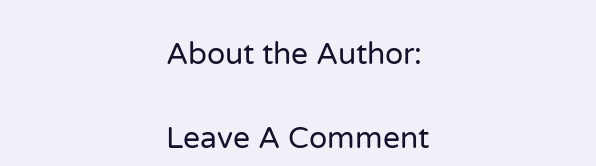About the Author:

Leave A Comment